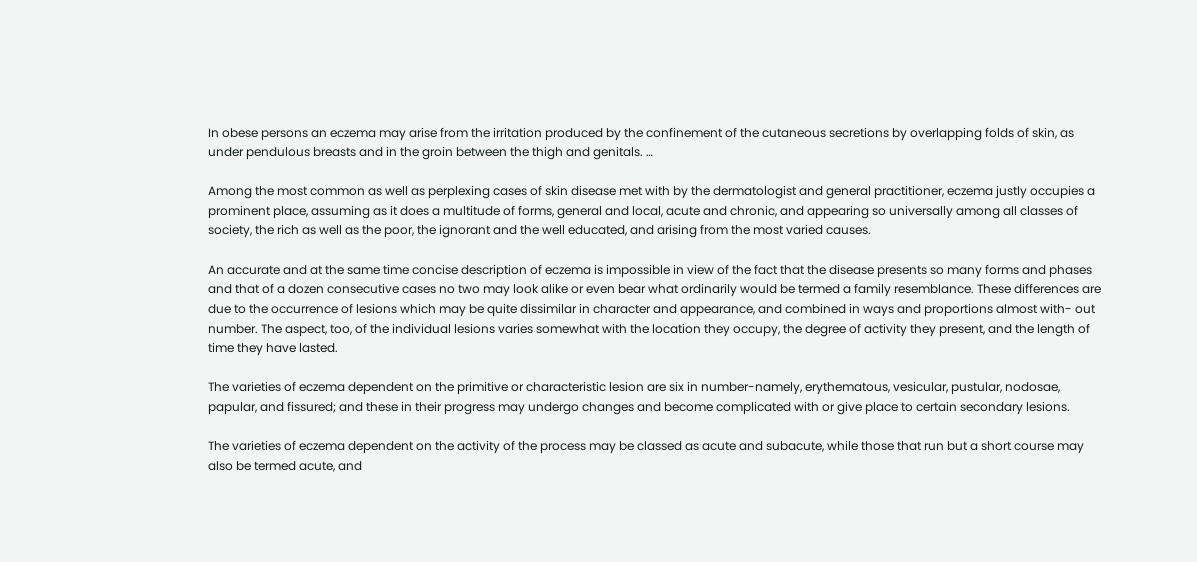In obese persons an eczema may arise from the irritation produced by the confinement of the cutaneous secretions by overlapping folds of skin, as under pendulous breasts and in the groin between the thigh and genitals. …

Among the most common as well as perplexing cases of skin disease met with by the dermatologist and general practitioner, eczema justly occupies a prominent place, assuming as it does a multitude of forms, general and local, acute and chronic, and appearing so universally among all classes of society, the rich as well as the poor, the ignorant and the well educated, and arising from the most varied causes.

An accurate and at the same time concise description of eczema is impossible in view of the fact that the disease presents so many forms and phases and that of a dozen consecutive cases no two may look alike or even bear what ordinarily would be termed a family resemblance. These differences are due to the occurrence of lesions which may be quite dissimilar in character and appearance, and combined in ways and proportions almost with- out number. The aspect, too, of the individual lesions varies somewhat with the location they occupy, the degree of activity they present, and the length of time they have lasted.

The varieties of eczema dependent on the primitive or characteristic lesion are six in number-namely, erythematous, vesicular, pustular, nodosae, papular, and fissured; and these in their progress may undergo changes and become complicated with or give place to certain secondary lesions.

The varieties of eczema dependent on the activity of the process may be classed as acute and subacute, while those that run but a short course may also be termed acute, and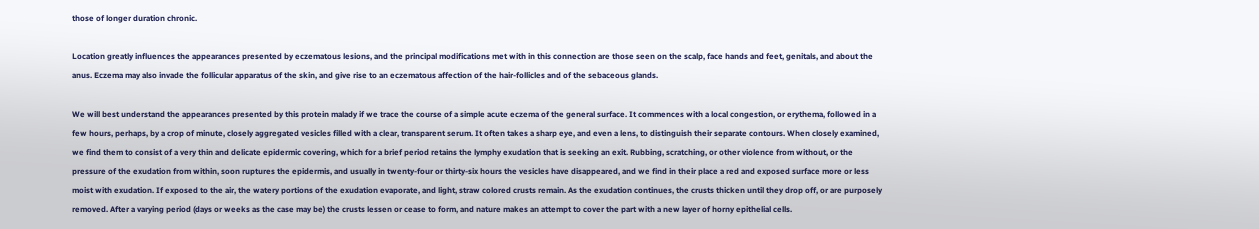those of longer duration chronic.

Location greatly influences the appearances presented by eczematous lesions, and the principal modifications met with in this connection are those seen on the scalp, face hands and feet, genitals, and about the anus. Eczema may also invade the follicular apparatus of the skin, and give rise to an eczematous affection of the hair-follicles and of the sebaceous glands.

We will best understand the appearances presented by this protein malady if we trace the course of a simple acute eczema of the general surface. It commences with a local congestion, or erythema, followed in a few hours, perhaps, by a crop of minute, closely aggregated vesicles filled with a clear, transparent serum. It often takes a sharp eye, and even a lens, to distinguish their separate contours. When closely examined, we find them to consist of a very thin and delicate epidermic covering, which for a brief period retains the lymphy exudation that is seeking an exit. Rubbing, scratching, or other violence from without, or the pressure of the exudation from within, soon ruptures the epidermis, and usually in twenty-four or thirty-six hours the vesicles have disappeared, and we find in their place a red and exposed surface more or less moist with exudation. If exposed to the air, the watery portions of the exudation evaporate, and light, straw colored crusts remain. As the exudation continues, the crusts thicken until they drop off, or are purposely removed. After a varying period (days or weeks as the case may be) the crusts lessen or cease to form, and nature makes an attempt to cover the part with a new layer of horny epithelial cells.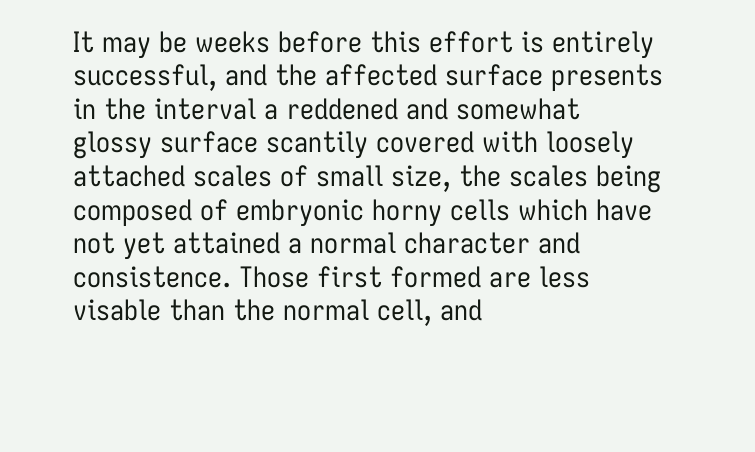It may be weeks before this effort is entirely successful, and the affected surface presents in the interval a reddened and somewhat glossy surface scantily covered with loosely attached scales of small size, the scales being composed of embryonic horny cells which have not yet attained a normal character and consistence. Those first formed are less visable than the normal cell, and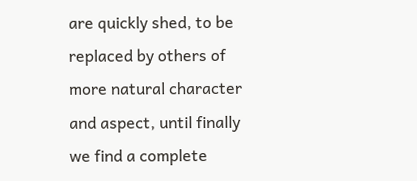are quickly shed, to be replaced by others of more natural character and aspect, until finally we find a complete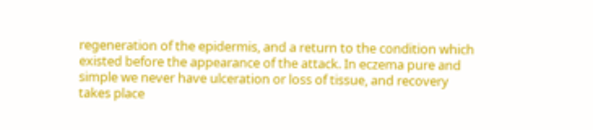regeneration of the epidermis, and a return to the condition which existed before the appearance of the attack. In eczema pure and simple we never have ulceration or loss of tissue, and recovery takes place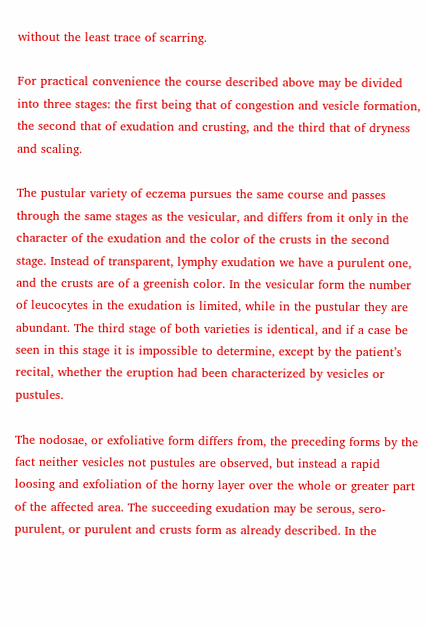without the least trace of scarring.

For practical convenience the course described above may be divided into three stages: the first being that of congestion and vesicle formation, the second that of exudation and crusting, and the third that of dryness and scaling.

The pustular variety of eczema pursues the same course and passes through the same stages as the vesicular, and differs from it only in the character of the exudation and the color of the crusts in the second stage. Instead of transparent, lymphy exudation we have a purulent one, and the crusts are of a greenish color. In the vesicular form the number of leucocytes in the exudation is limited, while in the pustular they are abundant. The third stage of both varieties is identical, and if a case be seen in this stage it is impossible to determine, except by the patient’s recital, whether the eruption had been characterized by vesicles or pustules.

The nodosae, or exfoliative form differs from, the preceding forms by the fact neither vesicles not pustules are observed, but instead a rapid loosing and exfoliation of the horny layer over the whole or greater part of the affected area. The succeeding exudation may be serous, sero-purulent, or purulent and crusts form as already described. In the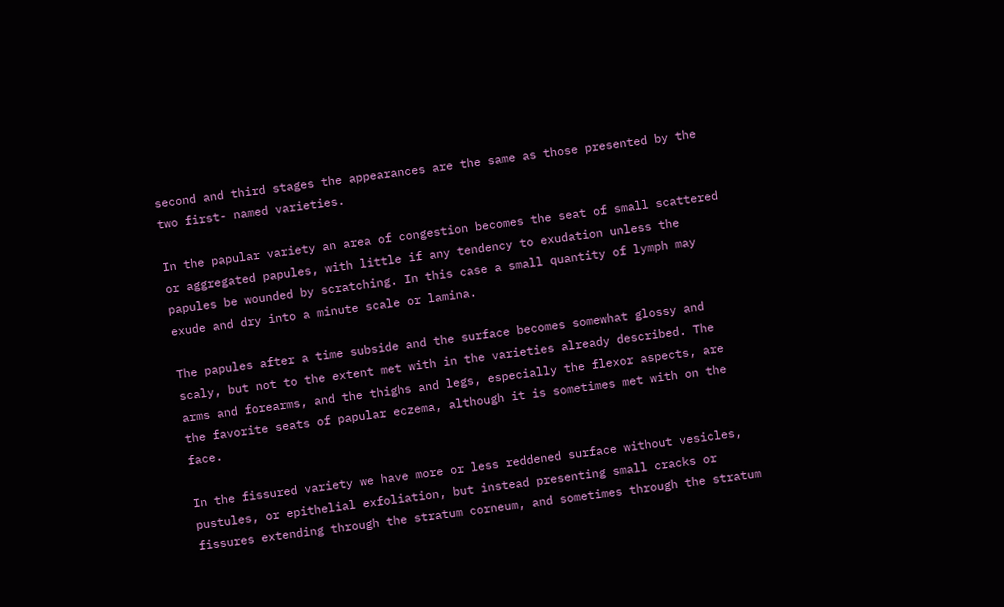second and third stages the appearances are the same as those presented by the two first- named varieties.

In the papular variety an area of congestion becomes the seat of small scattered or aggregated papules, with little if any tendency to exudation unless the papules be wounded by scratching. In this case a small quantity of lymph may exude and dry into a minute scale or lamina.

The papules after a time subside and the surface becomes somewhat glossy and scaly, but not to the extent met with in the varieties already described. The arms and forearms, and the thighs and legs, especially the flexor aspects, are the favorite seats of papular eczema, although it is sometimes met with on the face.

In the fissured variety we have more or less reddened surface without vesicles, pustules, or epithelial exfoliation, but instead presenting small cracks or fissures extending through the stratum corneum, and sometimes through the stratum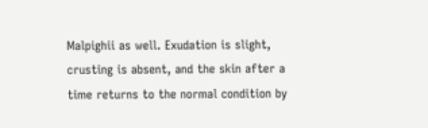Malpighii as well. Exudation is slight, crusting is absent, and the skin after a time returns to the normal condition by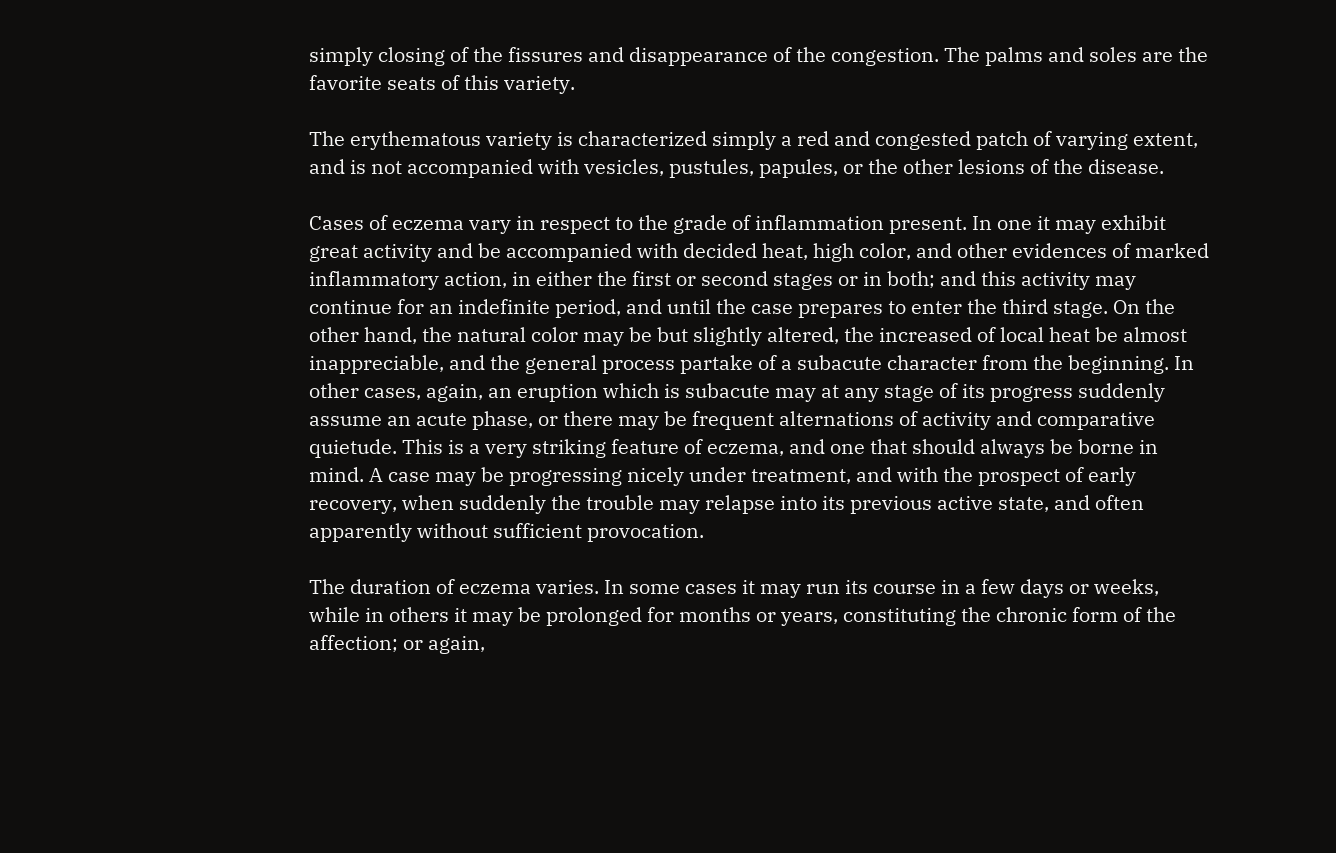simply closing of the fissures and disappearance of the congestion. The palms and soles are the favorite seats of this variety.

The erythematous variety is characterized simply a red and congested patch of varying extent, and is not accompanied with vesicles, pustules, papules, or the other lesions of the disease.

Cases of eczema vary in respect to the grade of inflammation present. In one it may exhibit great activity and be accompanied with decided heat, high color, and other evidences of marked inflammatory action, in either the first or second stages or in both; and this activity may continue for an indefinite period, and until the case prepares to enter the third stage. On the other hand, the natural color may be but slightly altered, the increased of local heat be almost inappreciable, and the general process partake of a subacute character from the beginning. In other cases, again, an eruption which is subacute may at any stage of its progress suddenly assume an acute phase, or there may be frequent alternations of activity and comparative quietude. This is a very striking feature of eczema, and one that should always be borne in mind. A case may be progressing nicely under treatment, and with the prospect of early recovery, when suddenly the trouble may relapse into its previous active state, and often apparently without sufficient provocation.

The duration of eczema varies. In some cases it may run its course in a few days or weeks, while in others it may be prolonged for months or years, constituting the chronic form of the affection; or again,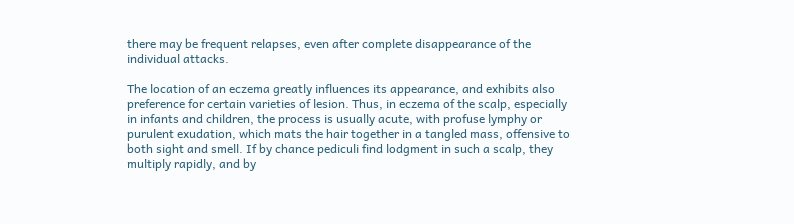there may be frequent relapses, even after complete disappearance of the individual attacks.

The location of an eczema greatly influences its appearance, and exhibits also preference for certain varieties of lesion. Thus, in eczema of the scalp, especially in infants and children, the process is usually acute, with profuse lymphy or purulent exudation, which mats the hair together in a tangled mass, offensive to both sight and smell. If by chance pediculi find lodgment in such a scalp, they multiply rapidly, and by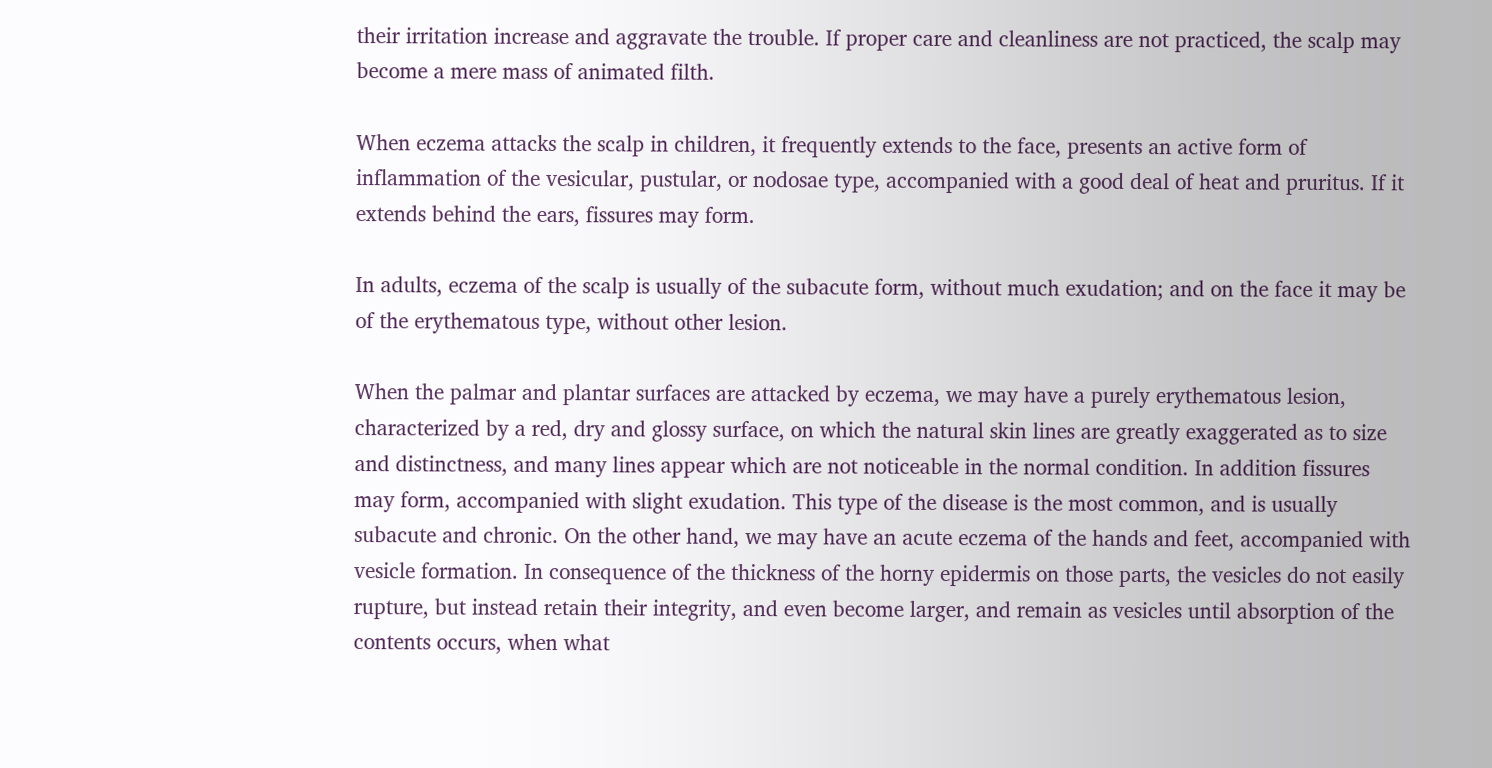their irritation increase and aggravate the trouble. If proper care and cleanliness are not practiced, the scalp may become a mere mass of animated filth.

When eczema attacks the scalp in children, it frequently extends to the face, presents an active form of inflammation of the vesicular, pustular, or nodosae type, accompanied with a good deal of heat and pruritus. If it extends behind the ears, fissures may form.

In adults, eczema of the scalp is usually of the subacute form, without much exudation; and on the face it may be of the erythematous type, without other lesion.

When the palmar and plantar surfaces are attacked by eczema, we may have a purely erythematous lesion, characterized by a red, dry and glossy surface, on which the natural skin lines are greatly exaggerated as to size and distinctness, and many lines appear which are not noticeable in the normal condition. In addition fissures may form, accompanied with slight exudation. This type of the disease is the most common, and is usually subacute and chronic. On the other hand, we may have an acute eczema of the hands and feet, accompanied with vesicle formation. In consequence of the thickness of the horny epidermis on those parts, the vesicles do not easily rupture, but instead retain their integrity, and even become larger, and remain as vesicles until absorption of the contents occurs, when what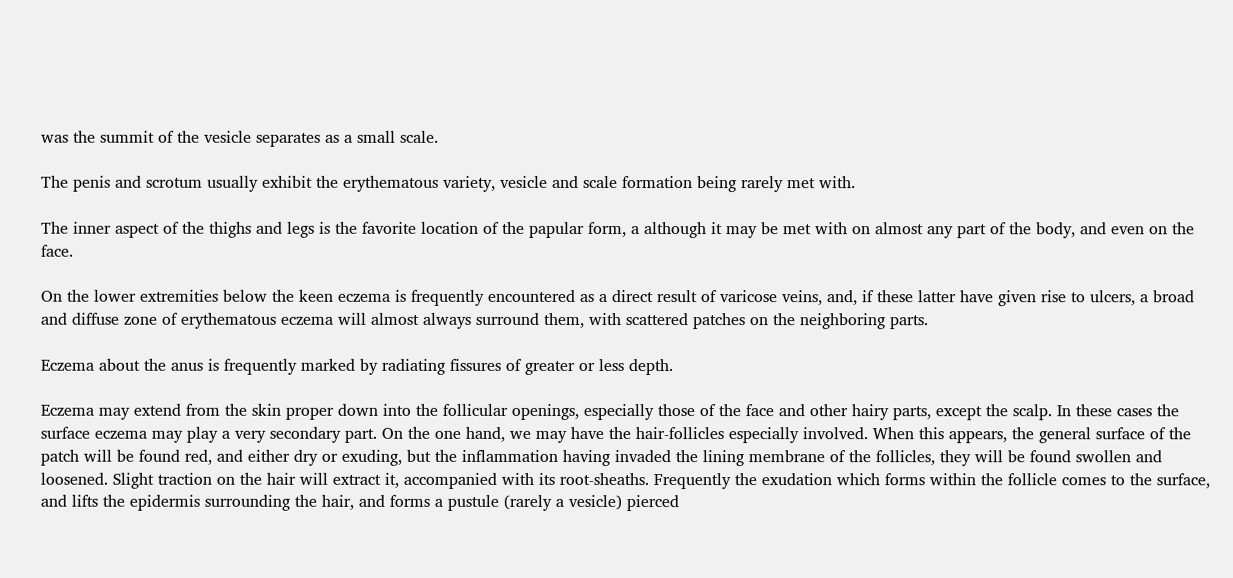was the summit of the vesicle separates as a small scale.

The penis and scrotum usually exhibit the erythematous variety, vesicle and scale formation being rarely met with.

The inner aspect of the thighs and legs is the favorite location of the papular form, a although it may be met with on almost any part of the body, and even on the face.

On the lower extremities below the keen eczema is frequently encountered as a direct result of varicose veins, and, if these latter have given rise to ulcers, a broad and diffuse zone of erythematous eczema will almost always surround them, with scattered patches on the neighboring parts.

Eczema about the anus is frequently marked by radiating fissures of greater or less depth.

Eczema may extend from the skin proper down into the follicular openings, especially those of the face and other hairy parts, except the scalp. In these cases the surface eczema may play a very secondary part. On the one hand, we may have the hair-follicles especially involved. When this appears, the general surface of the patch will be found red, and either dry or exuding, but the inflammation having invaded the lining membrane of the follicles, they will be found swollen and loosened. Slight traction on the hair will extract it, accompanied with its root-sheaths. Frequently the exudation which forms within the follicle comes to the surface, and lifts the epidermis surrounding the hair, and forms a pustule (rarely a vesicle) pierced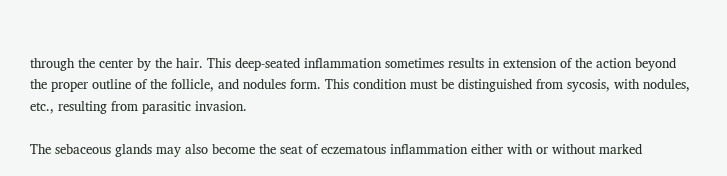through the center by the hair. This deep-seated inflammation sometimes results in extension of the action beyond the proper outline of the follicle, and nodules form. This condition must be distinguished from sycosis, with nodules, etc., resulting from parasitic invasion.

The sebaceous glands may also become the seat of eczematous inflammation either with or without marked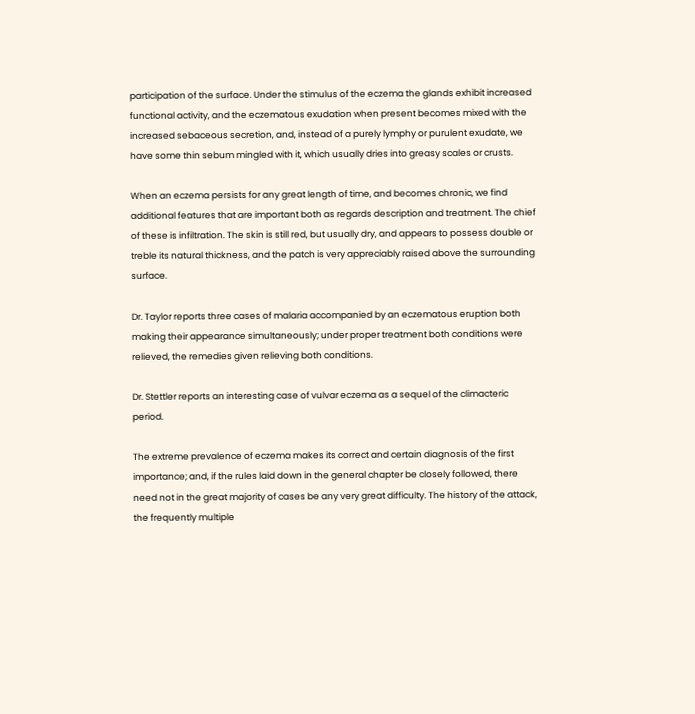participation of the surface. Under the stimulus of the eczema the glands exhibit increased functional activity, and the eczematous exudation when present becomes mixed with the increased sebaceous secretion, and, instead of a purely lymphy or purulent exudate, we have some thin sebum mingled with it, which usually dries into greasy scales or crusts.

When an eczema persists for any great length of time, and becomes chronic, we find additional features that are important both as regards description and treatment. The chief of these is infiltration. The skin is still red, but usually dry, and appears to possess double or treble its natural thickness, and the patch is very appreciably raised above the surrounding surface.

Dr. Taylor reports three cases of malaria accompanied by an eczematous eruption both making their appearance simultaneously; under proper treatment both conditions were relieved, the remedies given relieving both conditions.

Dr. Stettler reports an interesting case of vulvar eczema as a sequel of the climacteric period.

The extreme prevalence of eczema makes its correct and certain diagnosis of the first importance; and, if the rules laid down in the general chapter be closely followed, there need not in the great majority of cases be any very great difficulty. The history of the attack, the frequently multiple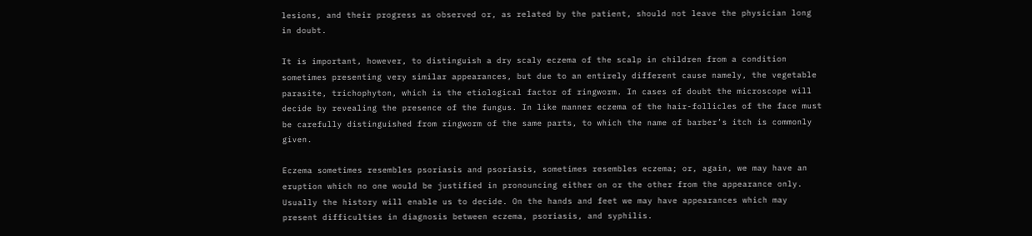lesions, and their progress as observed or, as related by the patient, should not leave the physician long in doubt.

It is important, however, to distinguish a dry scaly eczema of the scalp in children from a condition sometimes presenting very similar appearances, but due to an entirely different cause namely, the vegetable parasite, trichophyton, which is the etiological factor of ringworm. In cases of doubt the microscope will decide by revealing the presence of the fungus. In like manner eczema of the hair-follicles of the face must be carefully distinguished from ringworm of the same parts, to which the name of barber’s itch is commonly given.

Eczema sometimes resembles psoriasis and psoriasis, sometimes resembles eczema; or, again, we may have an eruption which no one would be justified in pronouncing either on or the other from the appearance only. Usually the history will enable us to decide. On the hands and feet we may have appearances which may present difficulties in diagnosis between eczema, psoriasis, and syphilis.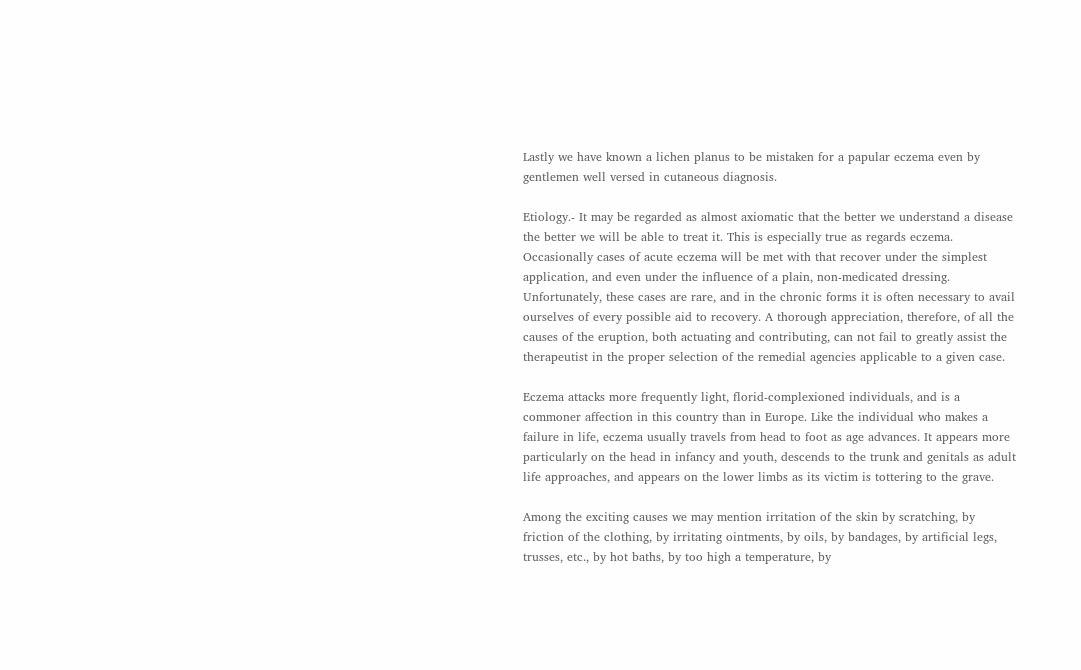Lastly we have known a lichen planus to be mistaken for a papular eczema even by gentlemen well versed in cutaneous diagnosis.

Etiology.- It may be regarded as almost axiomatic that the better we understand a disease the better we will be able to treat it. This is especially true as regards eczema. Occasionally cases of acute eczema will be met with that recover under the simplest application, and even under the influence of a plain, non-medicated dressing. Unfortunately, these cases are rare, and in the chronic forms it is often necessary to avail ourselves of every possible aid to recovery. A thorough appreciation, therefore, of all the causes of the eruption, both actuating and contributing, can not fail to greatly assist the therapeutist in the proper selection of the remedial agencies applicable to a given case.

Eczema attacks more frequently light, florid-complexioned individuals, and is a commoner affection in this country than in Europe. Like the individual who makes a failure in life, eczema usually travels from head to foot as age advances. It appears more particularly on the head in infancy and youth, descends to the trunk and genitals as adult life approaches, and appears on the lower limbs as its victim is tottering to the grave.

Among the exciting causes we may mention irritation of the skin by scratching, by friction of the clothing, by irritating ointments, by oils, by bandages, by artificial legs, trusses, etc., by hot baths, by too high a temperature, by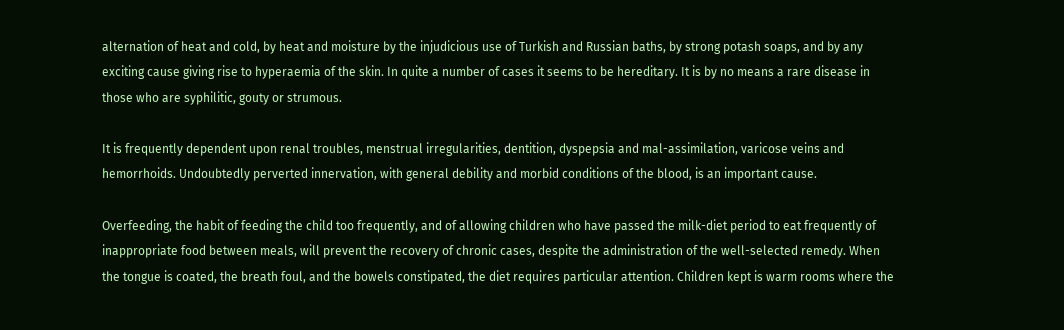alternation of heat and cold, by heat and moisture by the injudicious use of Turkish and Russian baths, by strong potash soaps, and by any exciting cause giving rise to hyperaemia of the skin. In quite a number of cases it seems to be hereditary. It is by no means a rare disease in those who are syphilitic, gouty or strumous.

It is frequently dependent upon renal troubles, menstrual irregularities, dentition, dyspepsia and mal-assimilation, varicose veins and hemorrhoids. Undoubtedly perverted innervation, with general debility and morbid conditions of the blood, is an important cause.

Overfeeding, the habit of feeding the child too frequently, and of allowing children who have passed the milk-diet period to eat frequently of inappropriate food between meals, will prevent the recovery of chronic cases, despite the administration of the well-selected remedy. When the tongue is coated, the breath foul, and the bowels constipated, the diet requires particular attention. Children kept is warm rooms where the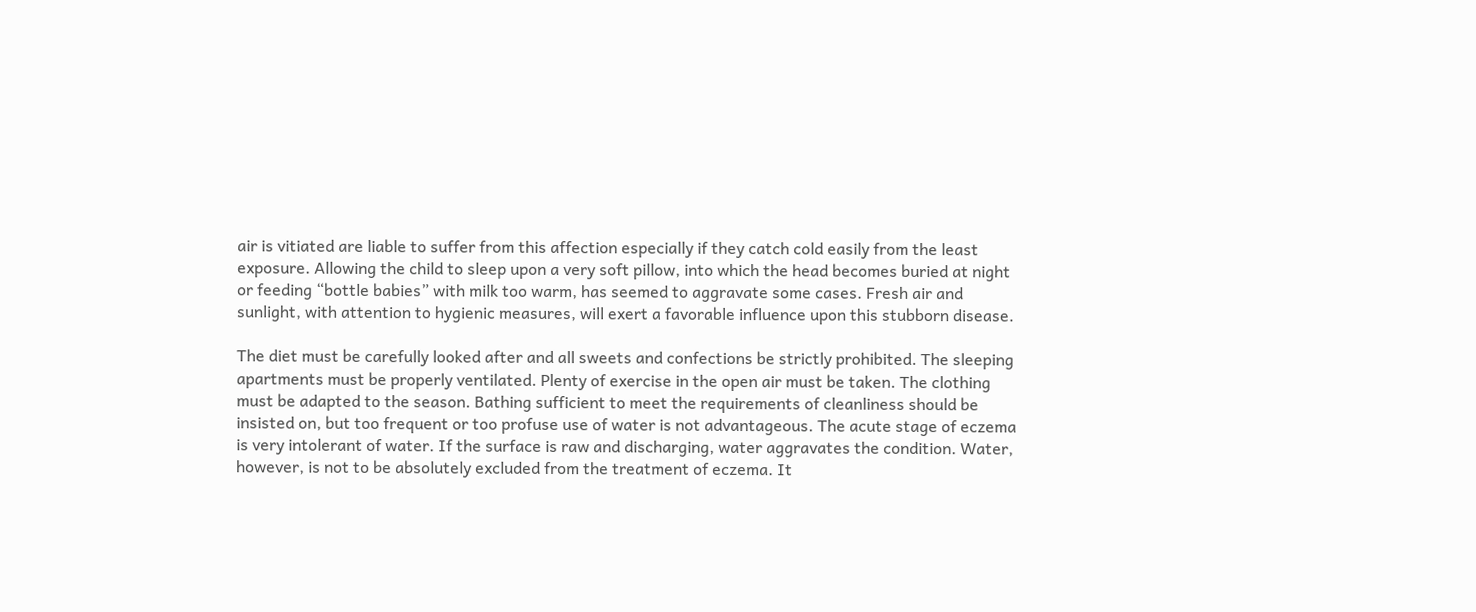air is vitiated are liable to suffer from this affection especially if they catch cold easily from the least exposure. Allowing the child to sleep upon a very soft pillow, into which the head becomes buried at night or feeding “bottle babies” with milk too warm, has seemed to aggravate some cases. Fresh air and sunlight, with attention to hygienic measures, will exert a favorable influence upon this stubborn disease.

The diet must be carefully looked after and all sweets and confections be strictly prohibited. The sleeping apartments must be properly ventilated. Plenty of exercise in the open air must be taken. The clothing must be adapted to the season. Bathing sufficient to meet the requirements of cleanliness should be insisted on, but too frequent or too profuse use of water is not advantageous. The acute stage of eczema is very intolerant of water. If the surface is raw and discharging, water aggravates the condition. Water, however, is not to be absolutely excluded from the treatment of eczema. It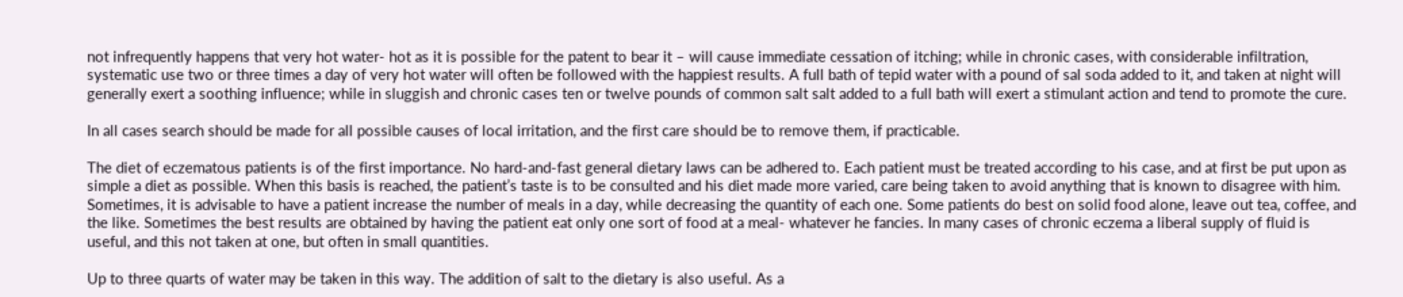not infrequently happens that very hot water- hot as it is possible for the patent to bear it – will cause immediate cessation of itching; while in chronic cases, with considerable infiltration, systematic use two or three times a day of very hot water will often be followed with the happiest results. A full bath of tepid water with a pound of sal soda added to it, and taken at night will generally exert a soothing influence; while in sluggish and chronic cases ten or twelve pounds of common salt salt added to a full bath will exert a stimulant action and tend to promote the cure.

In all cases search should be made for all possible causes of local irritation, and the first care should be to remove them, if practicable.

The diet of eczematous patients is of the first importance. No hard-and-fast general dietary laws can be adhered to. Each patient must be treated according to his case, and at first be put upon as simple a diet as possible. When this basis is reached, the patient’s taste is to be consulted and his diet made more varied, care being taken to avoid anything that is known to disagree with him. Sometimes, it is advisable to have a patient increase the number of meals in a day, while decreasing the quantity of each one. Some patients do best on solid food alone, leave out tea, coffee, and the like. Sometimes the best results are obtained by having the patient eat only one sort of food at a meal- whatever he fancies. In many cases of chronic eczema a liberal supply of fluid is useful, and this not taken at one, but often in small quantities.

Up to three quarts of water may be taken in this way. The addition of salt to the dietary is also useful. As a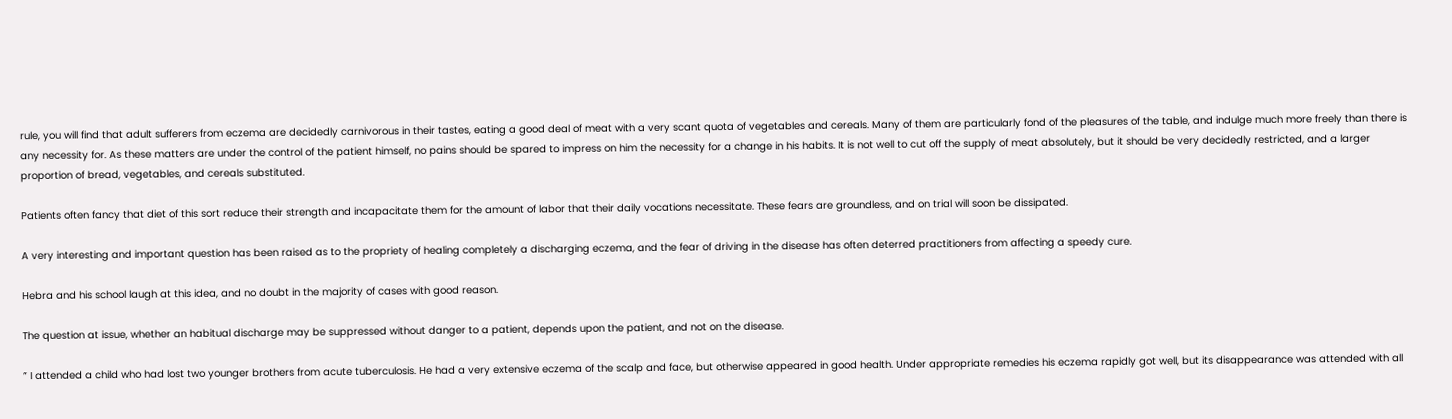rule, you will find that adult sufferers from eczema are decidedly carnivorous in their tastes, eating a good deal of meat with a very scant quota of vegetables and cereals. Many of them are particularly fond of the pleasures of the table, and indulge much more freely than there is any necessity for. As these matters are under the control of the patient himself, no pains should be spared to impress on him the necessity for a change in his habits. It is not well to cut off the supply of meat absolutely, but it should be very decidedly restricted, and a larger proportion of bread, vegetables, and cereals substituted.

Patients often fancy that diet of this sort reduce their strength and incapacitate them for the amount of labor that their daily vocations necessitate. These fears are groundless, and on trial will soon be dissipated.

A very interesting and important question has been raised as to the propriety of healing completely a discharging eczema, and the fear of driving in the disease has often deterred practitioners from affecting a speedy cure.

Hebra and his school laugh at this idea, and no doubt in the majority of cases with good reason.

The question at issue, whether an habitual discharge may be suppressed without danger to a patient, depends upon the patient, and not on the disease.

” I attended a child who had lost two younger brothers from acute tuberculosis. He had a very extensive eczema of the scalp and face, but otherwise appeared in good health. Under appropriate remedies his eczema rapidly got well, but its disappearance was attended with all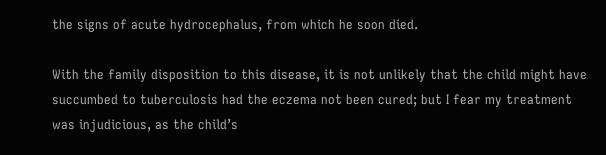the signs of acute hydrocephalus, from which he soon died.

With the family disposition to this disease, it is not unlikely that the child might have succumbed to tuberculosis had the eczema not been cured; but I fear my treatment was injudicious, as the child’s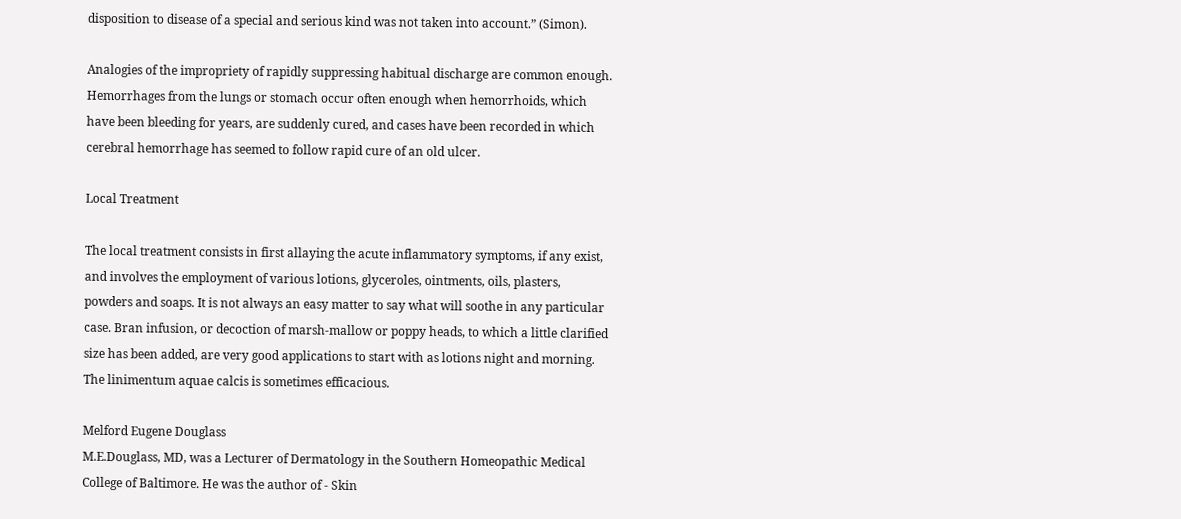disposition to disease of a special and serious kind was not taken into account.” (Simon).

Analogies of the impropriety of rapidly suppressing habitual discharge are common enough. Hemorrhages from the lungs or stomach occur often enough when hemorrhoids, which have been bleeding for years, are suddenly cured, and cases have been recorded in which cerebral hemorrhage has seemed to follow rapid cure of an old ulcer.

Local Treatment

The local treatment consists in first allaying the acute inflammatory symptoms, if any exist, and involves the employment of various lotions, glyceroles, ointments, oils, plasters, powders and soaps. It is not always an easy matter to say what will soothe in any particular case. Bran infusion, or decoction of marsh-mallow or poppy heads, to which a little clarified size has been added, are very good applications to start with as lotions night and morning. The linimentum aquae calcis is sometimes efficacious.

Melford Eugene Douglass
M.E.Douglass, MD, was a Lecturer of Dermatology in the Southern Homeopathic Medical College of Baltimore. He was the author of - Skin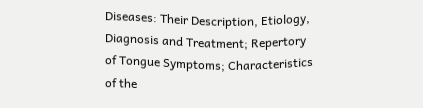Diseases: Their Description, Etiology, Diagnosis and Treatment; Repertory of Tongue Symptoms; Characteristics of the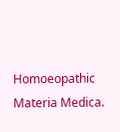Homoeopathic Materia Medica.